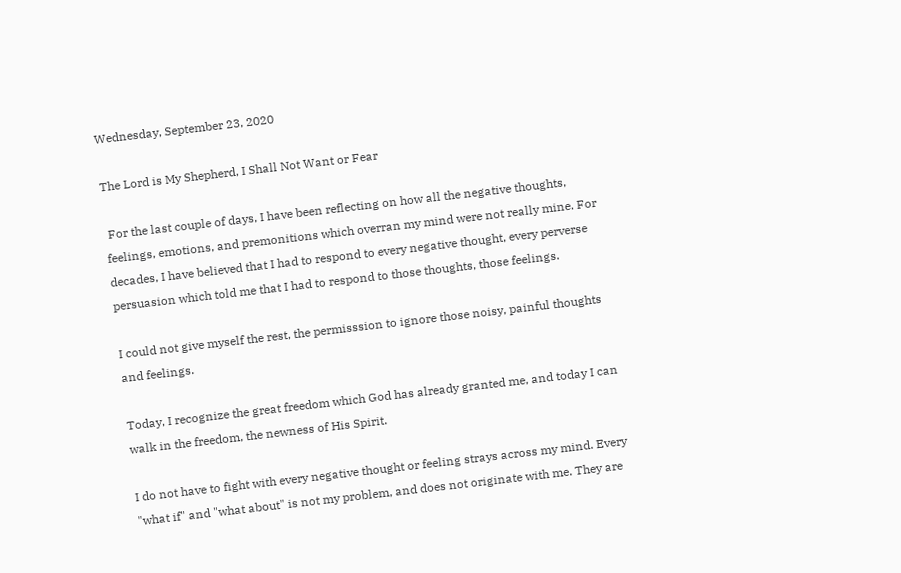Wednesday, September 23, 2020

The Lord is My Shepherd, I Shall Not Want or Fear

 For the last couple of days, I have been reflecting on how all the negative thoughts, feelings, emotions, and premonitions which overran my mind were not really mine. For decades, I have believed that I had to respond to every negative thought, every perverse persuasion which told me that I had to respond to those thoughts, those feelings.

I could not give myself the rest, the permisssion to ignore those noisy, painful thoughts and feelings.

Today, I recognize the great freedom which God has already granted me, and today I can walk in the freedom, the newness of His Spirit.

I do not have to fight with every negative thought or feeling strays across my mind. Every "what if" and "what about" is not my problem, and does not originate with me. They are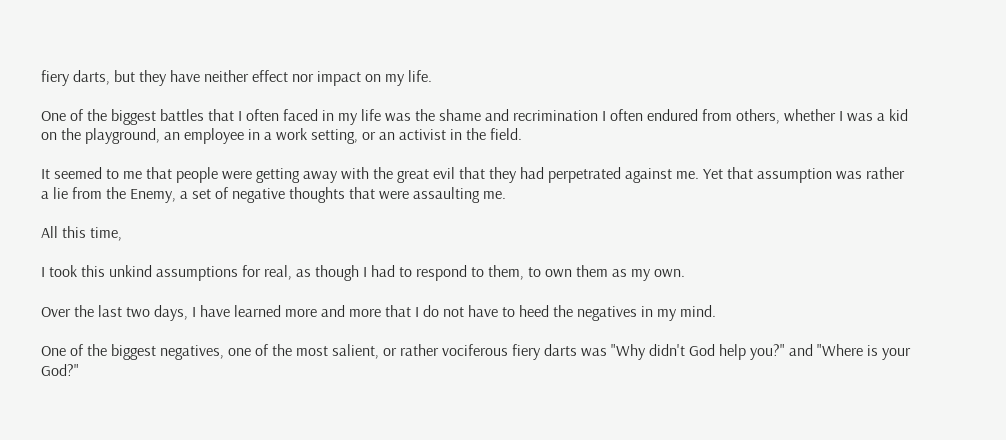fiery darts, but they have neither effect nor impact on my life.

One of the biggest battles that I often faced in my life was the shame and recrimination I often endured from others, whether I was a kid on the playground, an employee in a work setting, or an activist in the field.

It seemed to me that people were getting away with the great evil that they had perpetrated against me. Yet that assumption was rather a lie from the Enemy, a set of negative thoughts that were assaulting me.

All this time,

I took this unkind assumptions for real, as though I had to respond to them, to own them as my own.

Over the last two days, I have learned more and more that I do not have to heed the negatives in my mind.

One of the biggest negatives, one of the most salient, or rather vociferous fiery darts was "Why didn't God help you?" and "Where is your God?"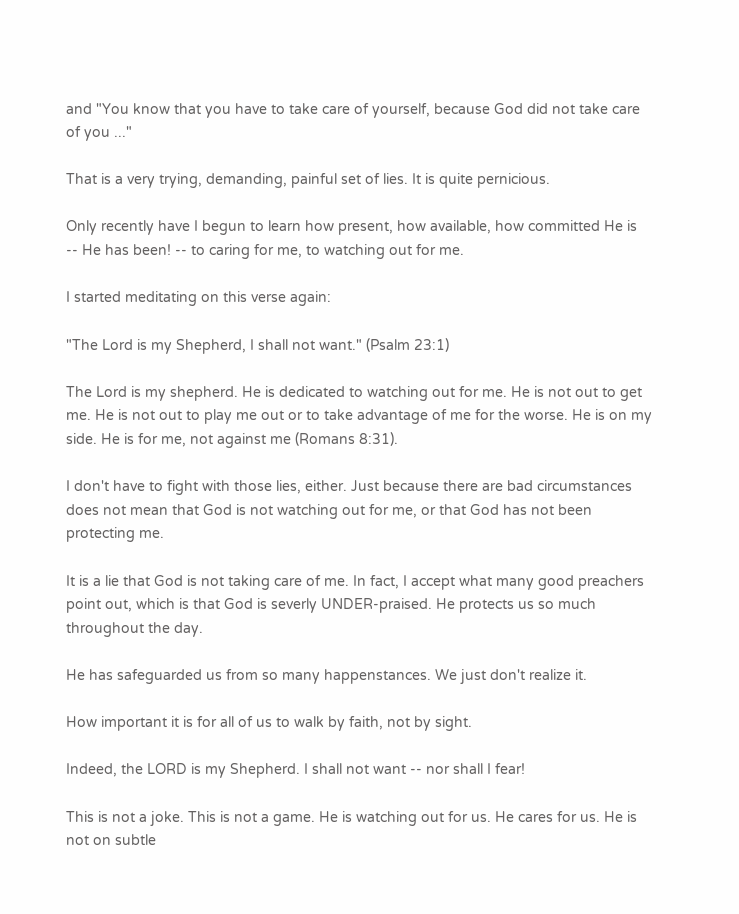and "You know that you have to take care of yourself, because God did not take care of you ..."

That is a very trying, demanding, painful set of lies. It is quite pernicious.

Only recently have I begun to learn how present, how available, how committed He is -- He has been! -- to caring for me, to watching out for me.

I started meditating on this verse again:

"The Lord is my Shepherd, I shall not want." (Psalm 23:1)

The Lord is my shepherd. He is dedicated to watching out for me. He is not out to get me. He is not out to play me out or to take advantage of me for the worse. He is on my side. He is for me, not against me (Romans 8:31).

I don't have to fight with those lies, either. Just because there are bad circumstances does not mean that God is not watching out for me, or that God has not been protecting me.

It is a lie that God is not taking care of me. In fact, I accept what many good preachers point out, which is that God is severly UNDER-praised. He protects us so much throughout the day.

He has safeguarded us from so many happenstances. We just don't realize it.

How important it is for all of us to walk by faith, not by sight.

Indeed, the LORD is my Shepherd. I shall not want -- nor shall I fear!

This is not a joke. This is not a game. He is watching out for us. He cares for us. He is not on subtle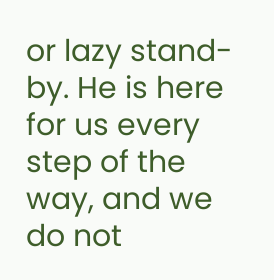or lazy stand-by. He is here for us every step of the way, and we do not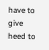have to give heed to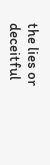the lies or deceitful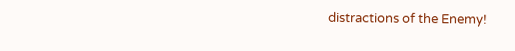distractions of the Enemy!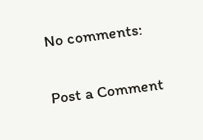No comments:

Post a Comment